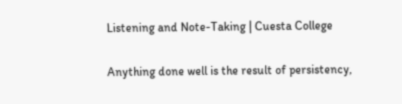Listening and Note-Taking | Cuesta College

Anything done well is the result of persistency,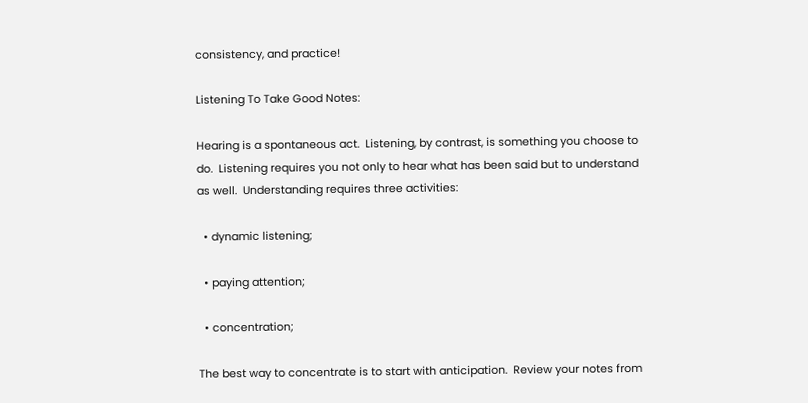consistency, and practice!

Listening To Take Good Notes:

Hearing is a spontaneous act.  Listening, by contrast, is something you choose to
do.  Listening requires you not only to hear what has been said but to understand
as well.  Understanding requires three activities:

  • dynamic listening;

  • paying attention;

  • concentration;

The best way to concentrate is to start with anticipation.  Review your notes from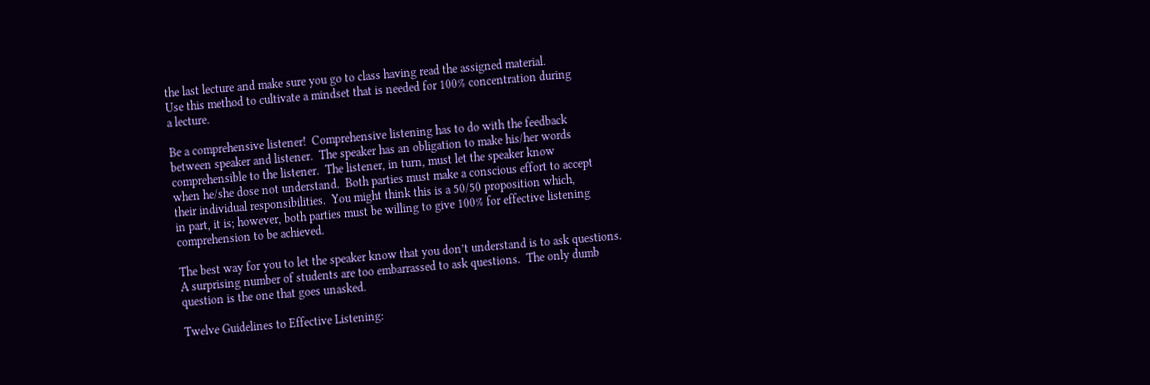the last lecture and make sure you go to class having read the assigned material.
Use this method to cultivate a mindset that is needed for 100% concentration during
a lecture.

Be a comprehensive listener!  Comprehensive listening has to do with the feedback
between speaker and listener.  The speaker has an obligation to make his/her words
comprehensible to the listener.  The listener, in turn, must let the speaker know
when he/she dose not understand.  Both parties must make a conscious effort to accept
their individual responsibilities.  You might think this is a 50/50 proposition which,
in part, it is; however, both parties must be willing to give 100% for effective listening
comprehension to be achieved.

The best way for you to let the speaker know that you don’t understand is to ask questions.
A surprising number of students are too embarrassed to ask questions.  The only dumb
question is the one that goes unasked.

Twelve Guidelines to Effective Listening: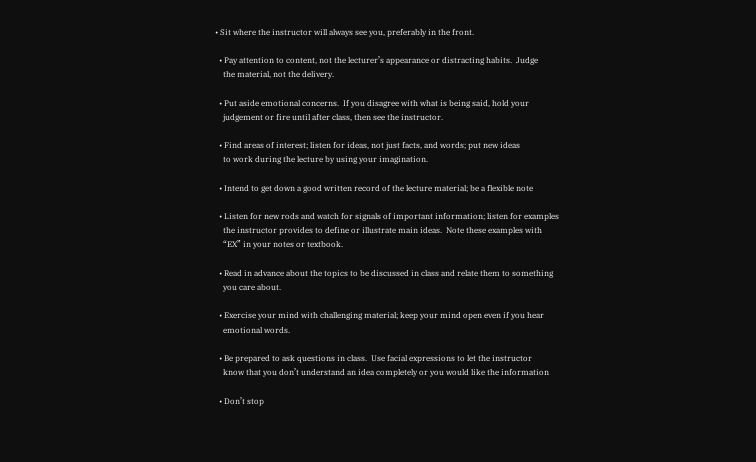• Sit where the instructor will always see you, preferably in the front.

  • Pay attention to content, not the lecturer’s appearance or distracting habits.  Judge
    the material, not the delivery.

  • Put aside emotional concerns.  If you disagree with what is being said, hold your
    judgement or fire until after class, then see the instructor.

  • Find areas of interest; listen for ideas, not just facts, and words; put new ideas
    to work during the lecture by using your imagination.

  • Intend to get down a good written record of the lecture material; be a flexible note

  • Listen for new rods and watch for signals of important information; listen for examples
    the instructor provides to define or illustrate main ideas.  Note these examples with
    “EX” in your notes or textbook.

  • Read in advance about the topics to be discussed in class and relate them to something
    you care about.

  • Exercise your mind with challenging material; keep your mind open even if you hear
    emotional words.

  • Be prepared to ask questions in class.  Use facial expressions to let the instructor
    know that you don’t understand an idea completely or you would like the information

  • Don’t stop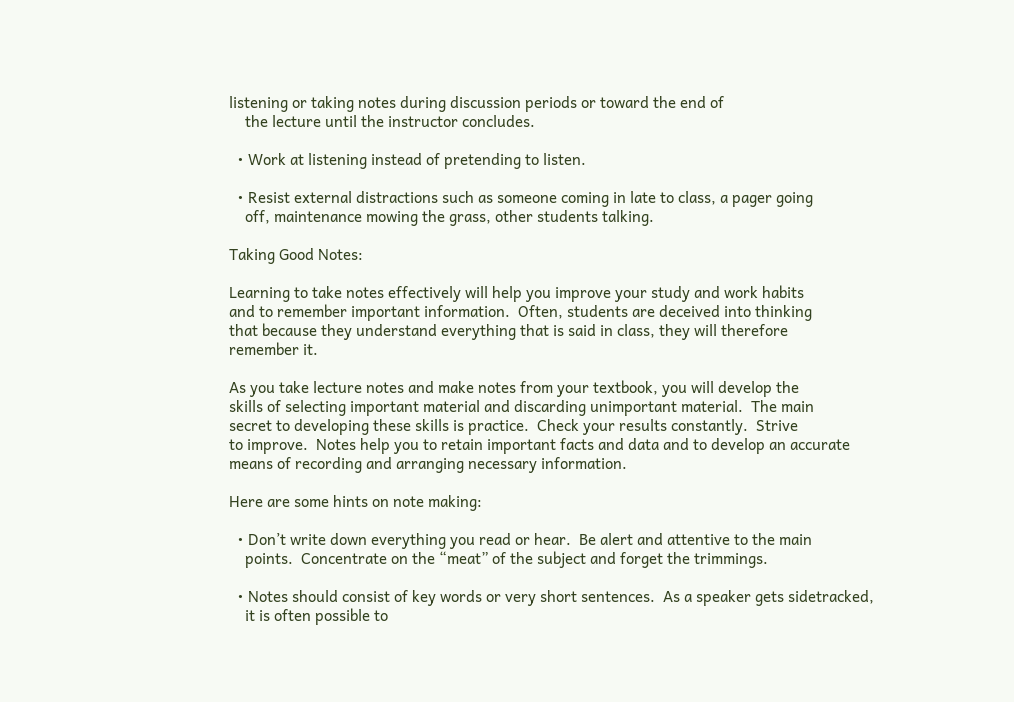listening or taking notes during discussion periods or toward the end of
    the lecture until the instructor concludes.

  • Work at listening instead of pretending to listen.

  • Resist external distractions such as someone coming in late to class, a pager going
    off, maintenance mowing the grass, other students talking.

Taking Good Notes:

Learning to take notes effectively will help you improve your study and work habits
and to remember important information.  Often, students are deceived into thinking
that because they understand everything that is said in class, they will therefore
remember it.

As you take lecture notes and make notes from your textbook, you will develop the
skills of selecting important material and discarding unimportant material.  The main
secret to developing these skills is practice.  Check your results constantly.  Strive
to improve.  Notes help you to retain important facts and data and to develop an accurate
means of recording and arranging necessary information.

Here are some hints on note making:

  • Don’t write down everything you read or hear.  Be alert and attentive to the main
    points.  Concentrate on the “meat” of the subject and forget the trimmings.

  • Notes should consist of key words or very short sentences.  As a speaker gets sidetracked,
    it is often possible to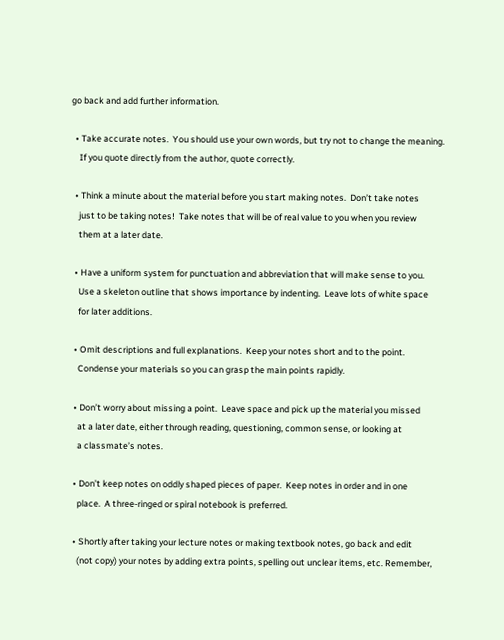go back and add further information.

  • Take accurate notes.  You should use your own words, but try not to change the meaning.
    If you quote directly from the author, quote correctly.

  • Think a minute about the material before you start making notes.  Don’t take notes
    just to be taking notes!  Take notes that will be of real value to you when you review
    them at a later date.

  • Have a uniform system for punctuation and abbreviation that will make sense to you.
    Use a skeleton outline that shows importance by indenting.  Leave lots of white space
    for later additions.

  • Omit descriptions and full explanations.  Keep your notes short and to the point.
    Condense your materials so you can grasp the main points rapidly.

  • Don’t worry about missing a point.  Leave space and pick up the material you missed
    at a later date, either through reading, questioning, common sense, or looking at
    a classmate’s notes.

  • Don’t keep notes on oddly shaped pieces of paper.  Keep notes in order and in one
    place.  A three-ringed or spiral notebook is preferred.

  • Shortly after taking your lecture notes or making textbook notes, go back and edit
    (not copy) your notes by adding extra points, spelling out unclear items, etc. Remember,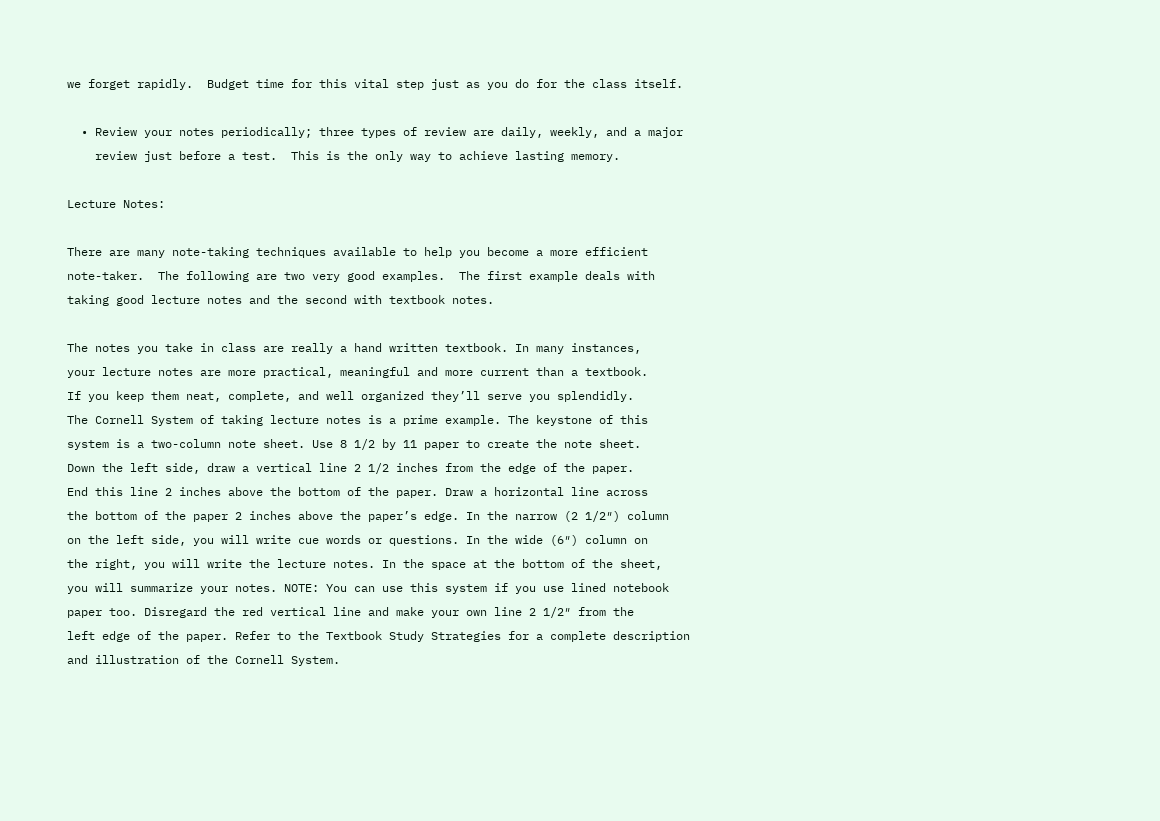we forget rapidly.  Budget time for this vital step just as you do for the class itself.

  • Review your notes periodically; three types of review are daily, weekly, and a major
    review just before a test.  This is the only way to achieve lasting memory.

Lecture Notes:

There are many note-taking techniques available to help you become a more efficient
note-taker.  The following are two very good examples.  The first example deals with
taking good lecture notes and the second with textbook notes.

The notes you take in class are really a hand written textbook. In many instances,
your lecture notes are more practical, meaningful and more current than a textbook.
If you keep them neat, complete, and well organized they’ll serve you splendidly.
The Cornell System of taking lecture notes is a prime example. The keystone of this
system is a two-column note sheet. Use 8 1/2 by 11 paper to create the note sheet.
Down the left side, draw a vertical line 2 1/2 inches from the edge of the paper.
End this line 2 inches above the bottom of the paper. Draw a horizontal line across
the bottom of the paper 2 inches above the paper’s edge. In the narrow (2 1/2″) column
on the left side, you will write cue words or questions. In the wide (6″) column on
the right, you will write the lecture notes. In the space at the bottom of the sheet,
you will summarize your notes. NOTE: You can use this system if you use lined notebook
paper too. Disregard the red vertical line and make your own line 2 1/2″ from the
left edge of the paper. Refer to the Textbook Study Strategies for a complete description
and illustration of the Cornell System.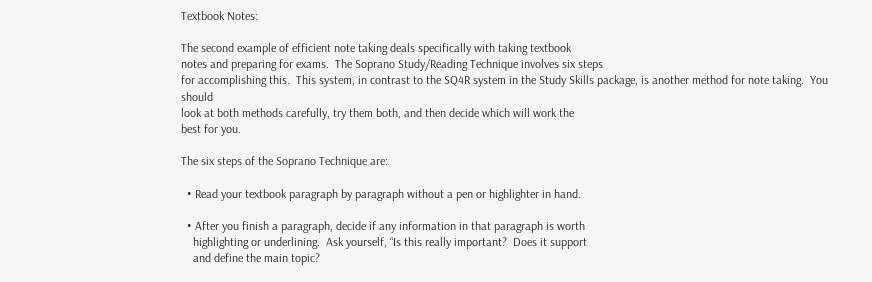Textbook Notes:

The second example of efficient note taking deals specifically with taking textbook
notes and preparing for exams.  The Soprano Study/Reading Technique involves six steps
for accomplishing this.  This system, in contrast to the SQ4R system in the Study Skills package, is another method for note taking.  You should
look at both methods carefully, try them both, and then decide which will work the
best for you.

The six steps of the Soprano Technique are:

  • Read your textbook paragraph by paragraph without a pen or highlighter in hand.

  • After you finish a paragraph, decide if any information in that paragraph is worth
    highlighting or underlining.  Ask yourself, “Is this really important?  Does it support
    and define the main topic?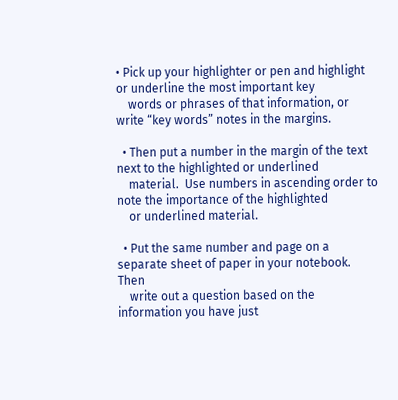• Pick up your highlighter or pen and highlight or underline the most important key
    words or phrases of that information, or write “key words” notes in the margins.

  • Then put a number in the margin of the text next to the highlighted or underlined
    material.  Use numbers in ascending order to note the importance of the highlighted
    or underlined material.

  • Put the same number and page on a separate sheet of paper in your notebook.  Then
    write out a question based on the information you have just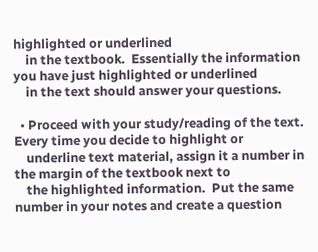highlighted or underlined
    in the textbook.  Essentially the information you have just highlighted or underlined
    in the text should answer your questions.

  • Proceed with your study/reading of the text.  Every time you decide to highlight or
    underline text material, assign it a number in the margin of the textbook next to
    the highlighted information.  Put the same number in your notes and create a question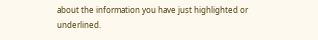about the information you have just highlighted or underlined.